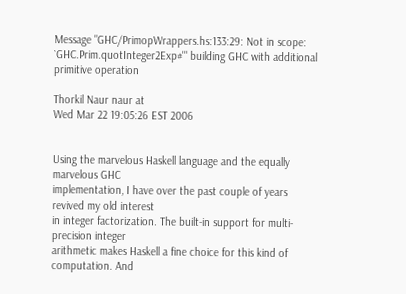Message "GHC/PrimopWrappers.hs:133:29: Not in scope: `GHC.Prim.quotInteger2Exp#'" building GHC with additional primitive operation

Thorkil Naur naur at
Wed Mar 22 19:05:26 EST 2006


Using the marvelous Haskell language and the equally marvelous GHC
implementation, I have over the past couple of years revived my old interest
in integer factorization. The built-in support for multi-precision integer
arithmetic makes Haskell a fine choice for this kind of computation. And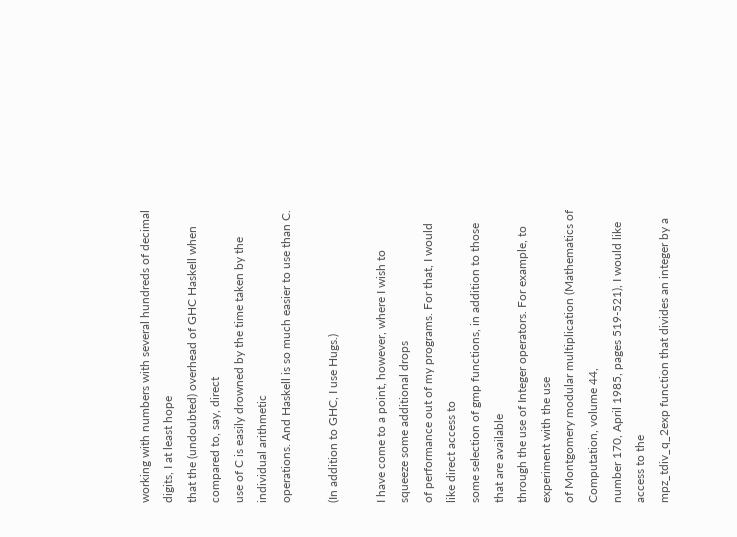working with numbers with several hundreds of decimal digits, I at least hope
that the (undoubted) overhead of GHC Haskell when compared to, say, direct
use of C is easily drowned by the time taken by the individual arithmetic
operations. And Haskell is so much easier to use than C.

(In addition to GHC, I use Hugs.)

I have come to a point, however, where I wish to squeeze some additional drops
of performance out of my programs. For that, I would like direct access to
some selection of gmp functions, in addition to those that are available
through the use of Integer operators. For example, to experiment with the use
of Montgomery modular multiplication (Mathematics of Computation, volume 44,
number 170, April 1985, pages 519-521), I would like access to the
mpz_tdiv_q_2exp function that divides an integer by a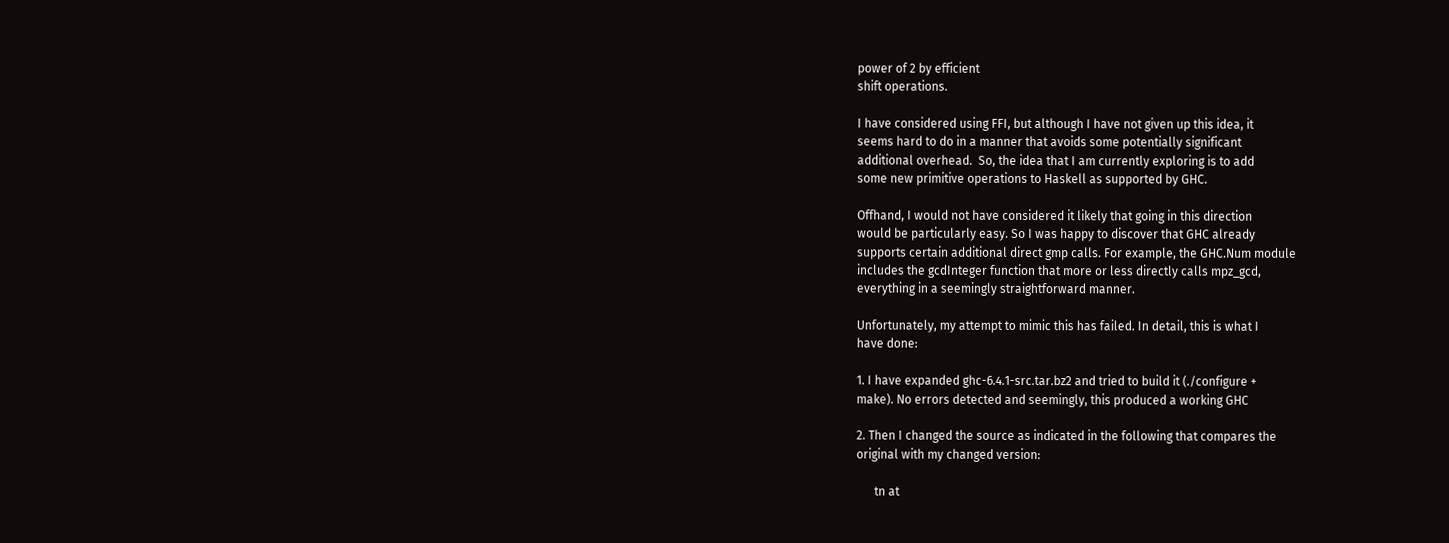power of 2 by efficient
shift operations.

I have considered using FFI, but although I have not given up this idea, it
seems hard to do in a manner that avoids some potentially significant
additional overhead.  So, the idea that I am currently exploring is to add
some new primitive operations to Haskell as supported by GHC.

Offhand, I would not have considered it likely that going in this direction
would be particularly easy. So I was happy to discover that GHC already
supports certain additional direct gmp calls. For example, the GHC.Num module
includes the gcdInteger function that more or less directly calls mpz_gcd,
everything in a seemingly straightforward manner.

Unfortunately, my attempt to mimic this has failed. In detail, this is what I
have done:

1. I have expanded ghc-6.4.1-src.tar.bz2 and tried to build it (./configure +
make). No errors detected and seemingly, this produced a working GHC

2. Then I changed the source as indicated in the following that compares the
original with my changed version:

      tn at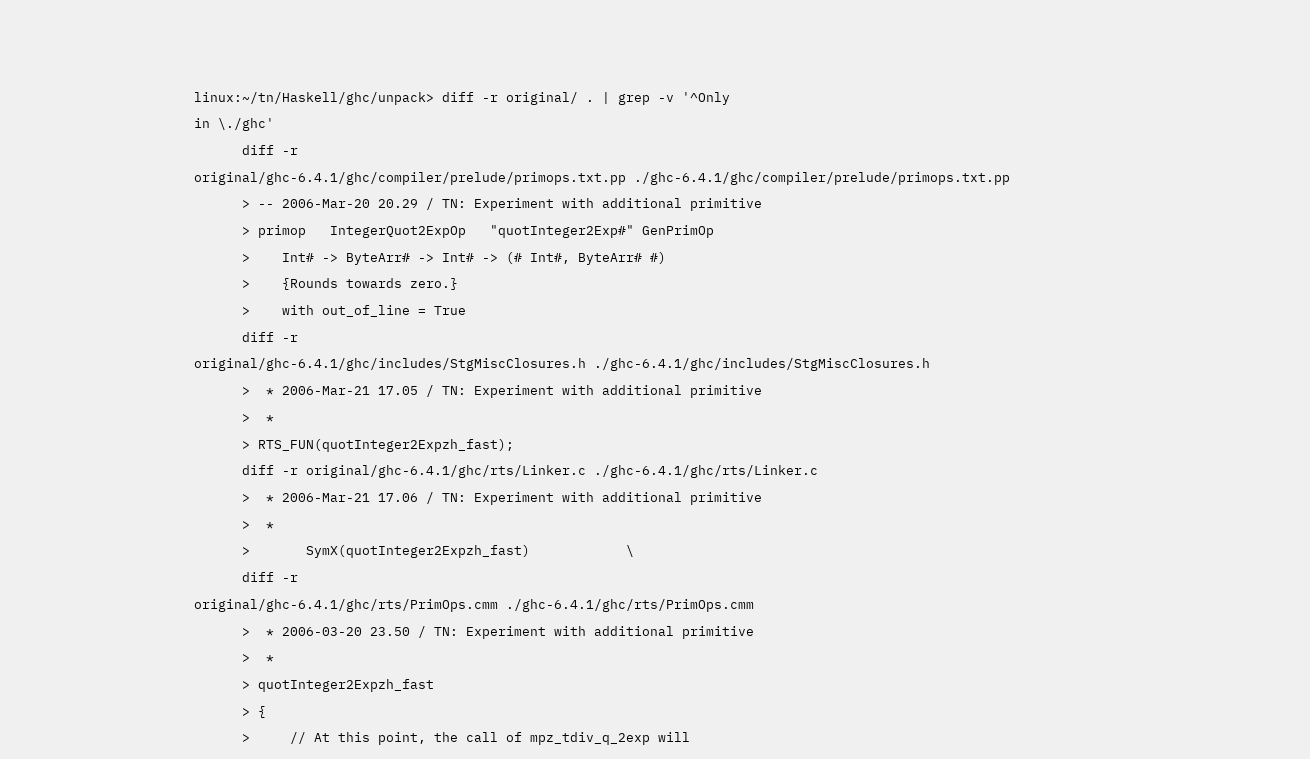linux:~/tn/Haskell/ghc/unpack> diff -r original/ . | grep -v '^Only
in \./ghc'
      diff -r
original/ghc-6.4.1/ghc/compiler/prelude/primops.txt.pp ./ghc-6.4.1/ghc/compiler/prelude/primops.txt.pp
      > -- 2006-Mar-20 20.29 / TN: Experiment with additional primitive
      > primop   IntegerQuot2ExpOp   "quotInteger2Exp#" GenPrimOp
      >    Int# -> ByteArr# -> Int# -> (# Int#, ByteArr# #)
      >    {Rounds towards zero.}
      >    with out_of_line = True
      diff -r
original/ghc-6.4.1/ghc/includes/StgMiscClosures.h ./ghc-6.4.1/ghc/includes/StgMiscClosures.h
      >  * 2006-Mar-21 17.05 / TN: Experiment with additional primitive
      >  *
      > RTS_FUN(quotInteger2Expzh_fast);
      diff -r original/ghc-6.4.1/ghc/rts/Linker.c ./ghc-6.4.1/ghc/rts/Linker.c
      >  * 2006-Mar-21 17.06 / TN: Experiment with additional primitive
      >  *
      >       SymX(quotInteger2Expzh_fast)            \
      diff -r
original/ghc-6.4.1/ghc/rts/PrimOps.cmm ./ghc-6.4.1/ghc/rts/PrimOps.cmm
      >  * 2006-03-20 23.50 / TN: Experiment with additional primitive
      >  *
      > quotInteger2Expzh_fast
      > {
      >     // At this point, the call of mpz_tdiv_q_2exp will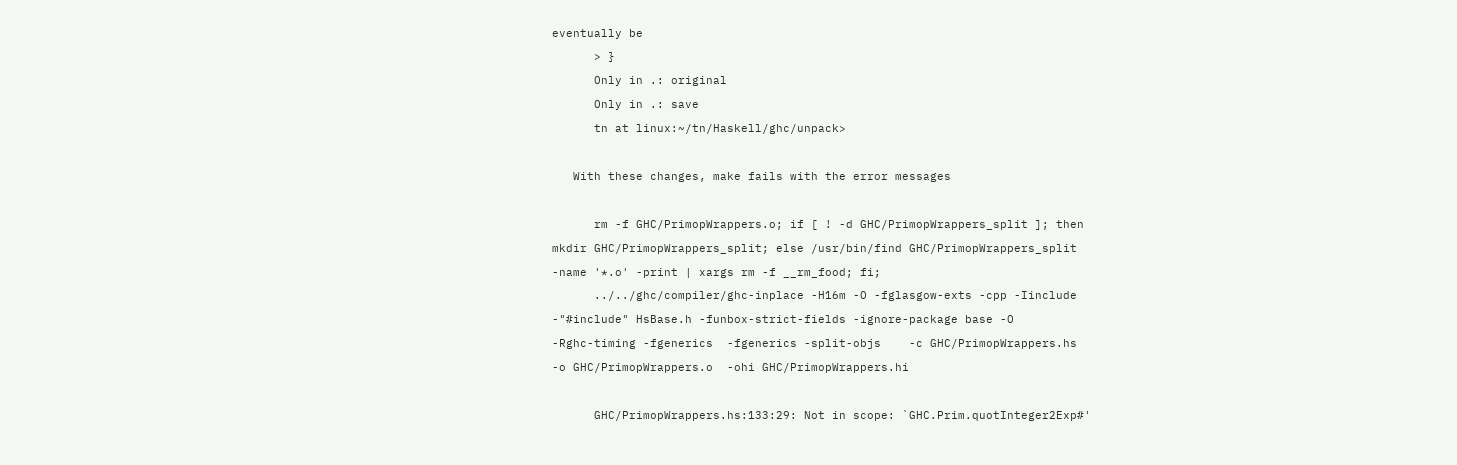eventually be
      > }
      Only in .: original
      Only in .: save
      tn at linux:~/tn/Haskell/ghc/unpack>

   With these changes, make fails with the error messages

      rm -f GHC/PrimopWrappers.o; if [ ! -d GHC/PrimopWrappers_split ]; then
mkdir GHC/PrimopWrappers_split; else /usr/bin/find GHC/PrimopWrappers_split
-name '*.o' -print | xargs rm -f __rm_food; fi;
      ../../ghc/compiler/ghc-inplace -H16m -O -fglasgow-exts -cpp -Iinclude
-"#include" HsBase.h -funbox-strict-fields -ignore-package base -O
-Rghc-timing -fgenerics  -fgenerics -split-objs    -c GHC/PrimopWrappers.hs
-o GHC/PrimopWrappers.o  -ohi GHC/PrimopWrappers.hi

      GHC/PrimopWrappers.hs:133:29: Not in scope: `GHC.Prim.quotInteger2Exp#'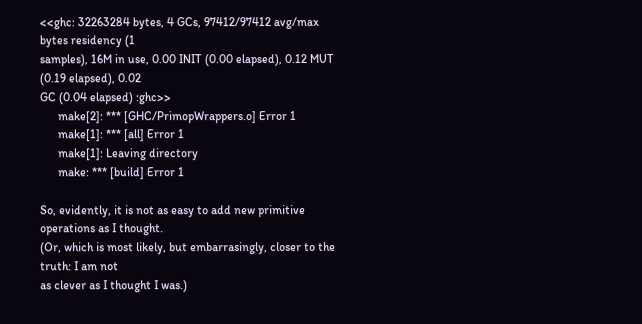<<ghc: 32263284 bytes, 4 GCs, 97412/97412 avg/max bytes residency (1
samples), 16M in use, 0.00 INIT (0.00 elapsed), 0.12 MUT (0.19 elapsed), 0.02
GC (0.04 elapsed) :ghc>>
      make[2]: *** [GHC/PrimopWrappers.o] Error 1
      make[1]: *** [all] Error 1
      make[1]: Leaving directory
      make: *** [build] Error 1

So, evidently, it is not as easy to add new primitive operations as I thought.
(Or, which is most likely, but embarrasingly, closer to the truth: I am not
as clever as I thought I was.)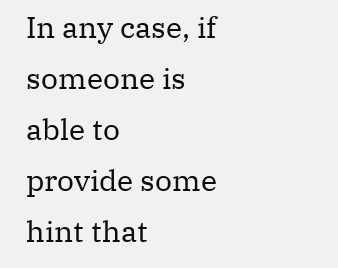In any case, if someone is able to provide some hint that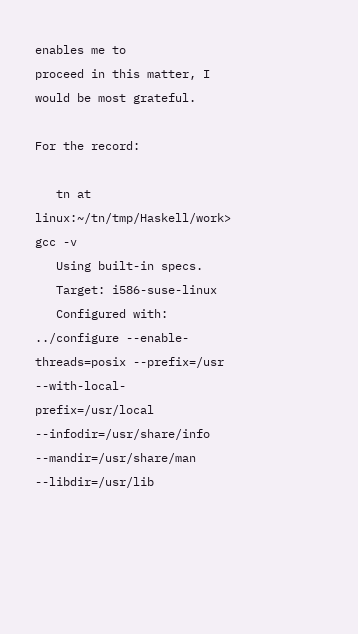enables me to
proceed in this matter, I would be most grateful.

For the record:

   tn at linux:~/tn/tmp/Haskell/work> gcc -v
   Using built-in specs.
   Target: i586-suse-linux
   Configured with: ../configure --enable-threads=posix --prefix=/usr
--with-local-prefix=/usr/local --infodir=/usr/share/info
--mandir=/usr/share/man --libdir=/usr/lib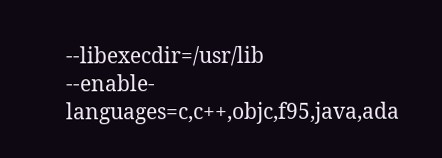--libexecdir=/usr/lib
--enable-languages=c,c++,objc,f95,java,ada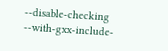--disable-checking
--with-gxx-include-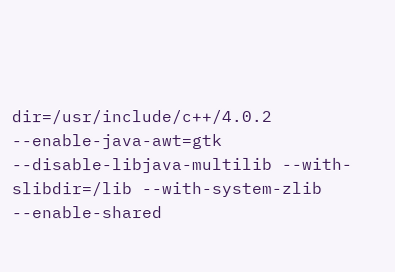dir=/usr/include/c++/4.0.2 --enable-java-awt=gtk
--disable-libjava-multilib --with-slibdir=/lib --with-system-zlib
--enable-shared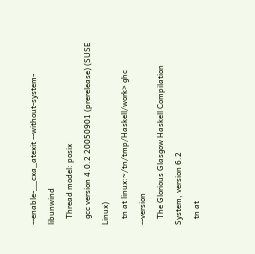--enable-__cxa_atexit --without-system-libunwind
   Thread model: posix
   gcc version 4.0.2 20050901 (prerelease) (SUSE Linux)
   tn at linux:~/tn/tmp/Haskell/work> ghc --version
   The Glorious Glasgow Haskell Compilation System, version 6.2
   tn at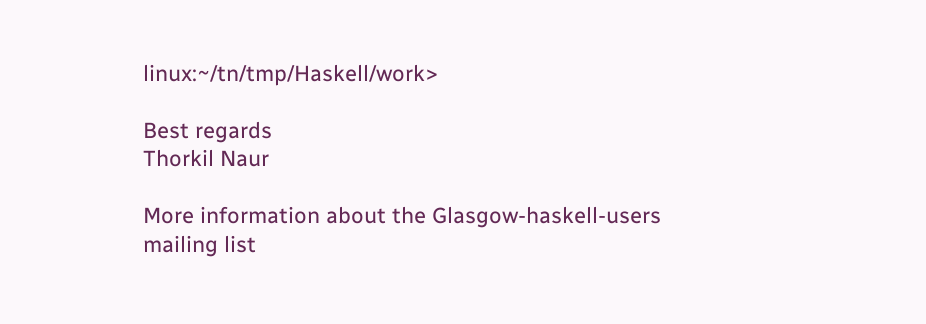linux:~/tn/tmp/Haskell/work>

Best regards
Thorkil Naur

More information about the Glasgow-haskell-users mailing list